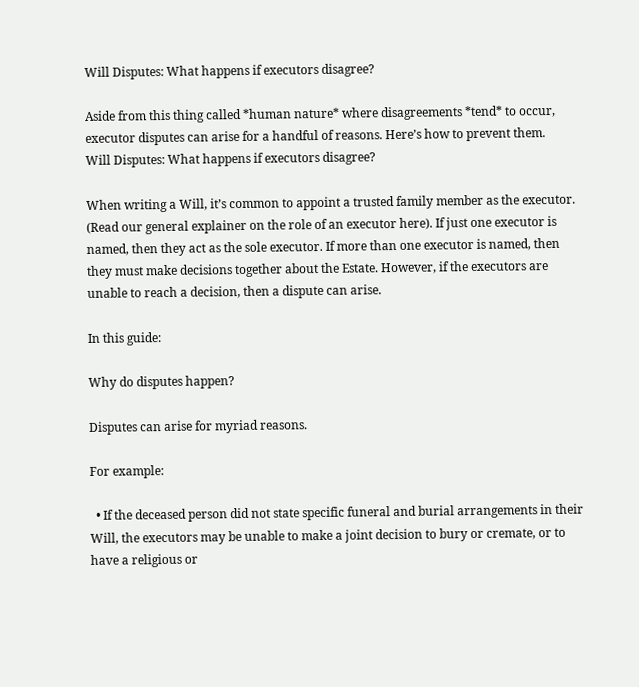Will Disputes: What happens if executors disagree?

Aside from this thing called *human nature* where disagreements *tend* to occur, executor disputes can arise for a handful of reasons. Here’s how to prevent them.
Will Disputes: What happens if executors disagree?

When writing a Will, it’s common to appoint a trusted family member as the executor. (Read our general explainer on the role of an executor here). If just one executor is named, then they act as the sole executor. If more than one executor is named, then they must make decisions together about the Estate. However, if the executors are unable to reach a decision, then a dispute can arise.

In this guide:

Why do disputes happen?

Disputes can arise for myriad reasons.

For example:

  • If the deceased person did not state specific funeral and burial arrangements in their Will, the executors may be unable to make a joint decision to bury or cremate, or to have a religious or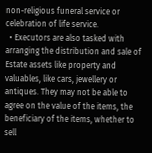non-religious funeral service or celebration of life service.
  • Executors are also tasked with arranging the distribution and sale of Estate assets like property and valuables, like cars, jewellery or antiques. They may not be able to agree on the value of the items, the beneficiary of the items, whether to sell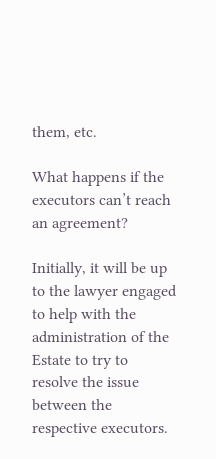them, etc.

What happens if the executors can’t reach an agreement?

Initially, it will be up to the lawyer engaged to help with the administration of the Estate to try to resolve the issue between the respective executors.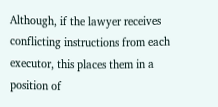Although, if the lawyer receives conflicting instructions from each executor, this places them in a position of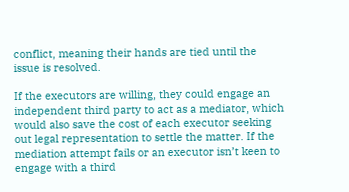conflict, meaning their hands are tied until the issue is resolved.

If the executors are willing, they could engage an independent third party to act as a mediator, which would also save the cost of each executor seeking out legal representation to settle the matter. If the mediation attempt fails or an executor isn’t keen to engage with a third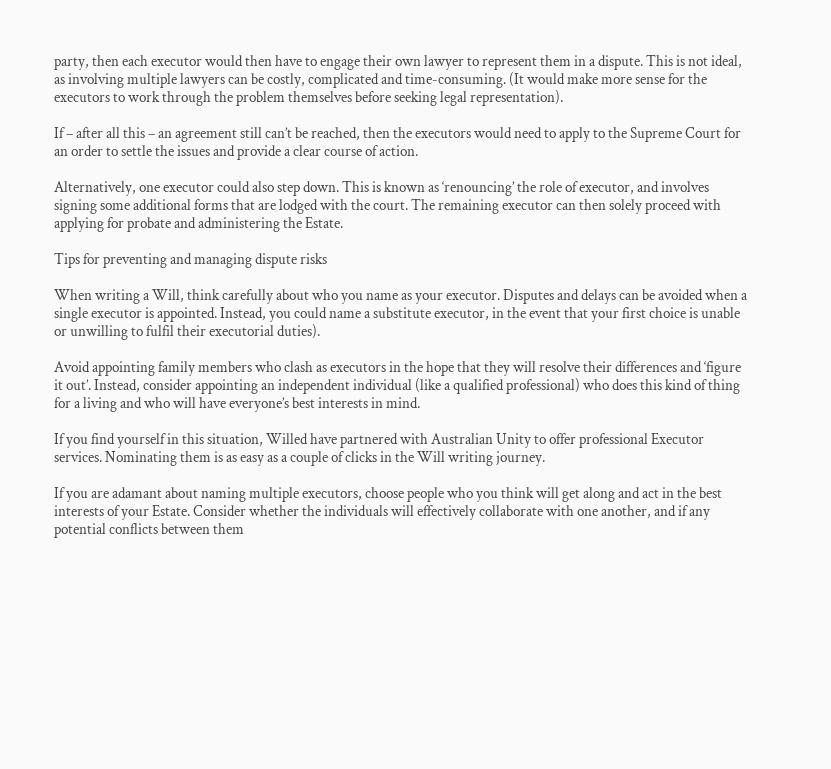party, then each executor would then have to engage their own lawyer to represent them in a dispute. This is not ideal, as involving multiple lawyers can be costly, complicated and time-consuming. (It would make more sense for the executors to work through the problem themselves before seeking legal representation).

If – after all this – an agreement still can’t be reached, then the executors would need to apply to the Supreme Court for an order to settle the issues and provide a clear course of action.

Alternatively, one executor could also step down. This is known as ‘renouncing’ the role of executor, and involves signing some additional forms that are lodged with the court. The remaining executor can then solely proceed with applying for probate and administering the Estate.

Tips for preventing and managing dispute risks

When writing a Will, think carefully about who you name as your executor. Disputes and delays can be avoided when a single executor is appointed. Instead, you could name a substitute executor, in the event that your first choice is unable or unwilling to fulfil their executorial duties).

Avoid appointing family members who clash as executors in the hope that they will resolve their differences and ‘figure it out’. Instead, consider appointing an independent individual (like a qualified professional) who does this kind of thing for a living and who will have everyone’s best interests in mind.

If you find yourself in this situation, Willed have partnered with Australian Unity to offer professional Executor services. Nominating them is as easy as a couple of clicks in the Will writing journey.

If you are adamant about naming multiple executors, choose people who you think will get along and act in the best interests of your Estate. Consider whether the individuals will effectively collaborate with one another, and if any potential conflicts between them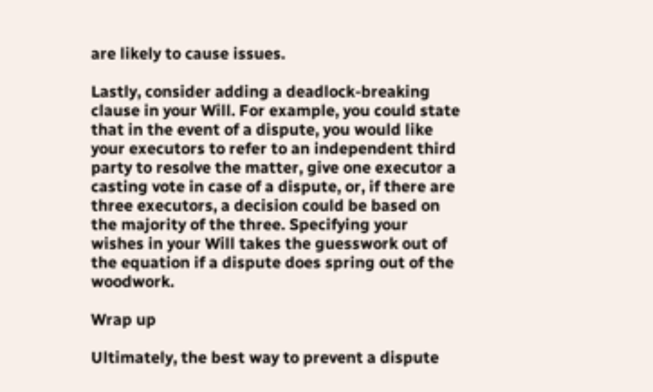are likely to cause issues.

Lastly, consider adding a deadlock-breaking clause in your Will. For example, you could state that in the event of a dispute, you would like your executors to refer to an independent third party to resolve the matter, give one executor a casting vote in case of a dispute, or, if there are three executors, a decision could be based on the majority of the three. Specifying your wishes in your Will takes the guesswork out of the equation if a dispute does spring out of the woodwork.

Wrap up

Ultimately, the best way to prevent a dispute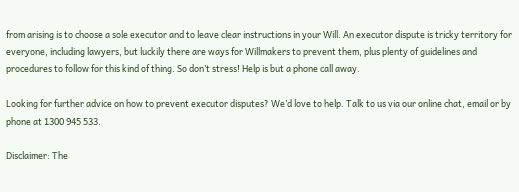from arising is to choose a sole executor and to leave clear instructions in your Will. An executor dispute is tricky territory for everyone, including lawyers, but luckily there are ways for Willmakers to prevent them, plus plenty of guidelines and procedures to follow for this kind of thing. So don’t stress! Help is but a phone call away.

Looking for further advice on how to prevent executor disputes? We’d love to help. Talk to us via our online chat, email or by phone at 1300 945 533.

Disclaimer: The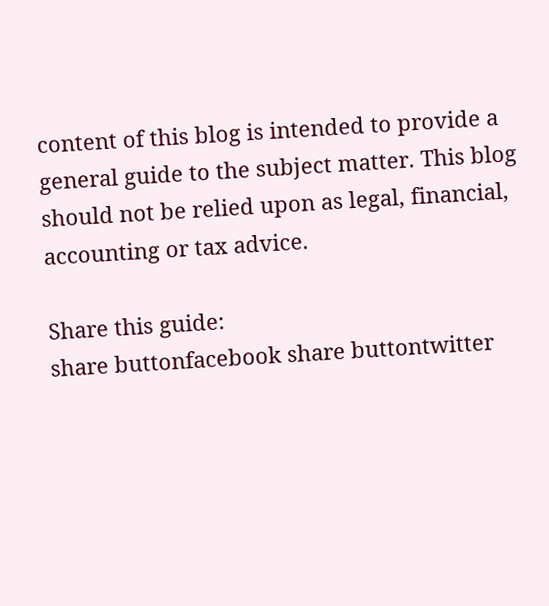content of this blog is intended to provide a general guide to the subject matter. This blog should not be relied upon as legal, financial, accounting or tax advice.

Share this guide:
share buttonfacebook share buttontwitter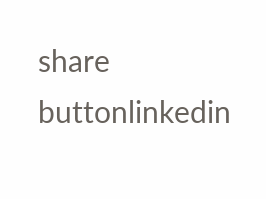share buttonlinkedin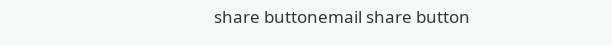share buttonemail share button